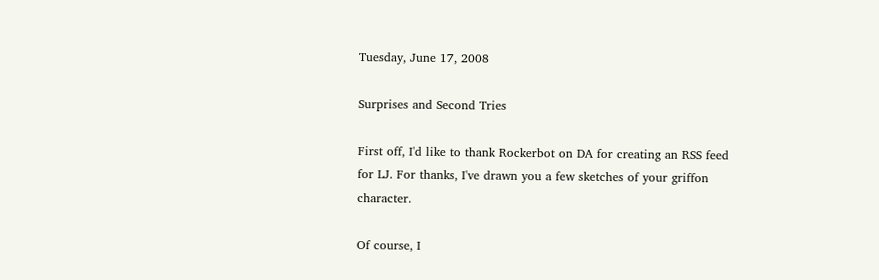Tuesday, June 17, 2008

Surprises and Second Tries

First off, I'd like to thank Rockerbot on DA for creating an RSS feed for LJ. For thanks, I've drawn you a few sketches of your griffon character.

Of course, I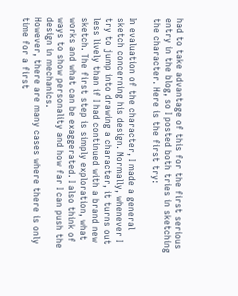had to take advantage of this for the first serious entry in the blog, so I posted both tries in sketching the character. Here is the first try:

In evaluation of the character, I made a general sketch concerning his design. Normally, whenever I try to jump into drawing a character, it turns out less lively than if I had continued with a brand new sketch. The first step is simply exploration, what works and what can be exaggerated. I also think of ways to show personality and how far I can push the design in mechanics.
However, there are many cases where there is only time for a first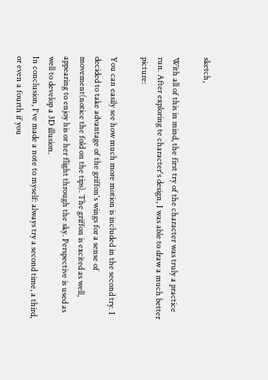sketch,

With all of this in mind, the first try of the character was truly a practice run. After exploring te character's design, I was able to draw a much better picture:

You can easily see how much more motion is included in the second try. I decided to take advantage of the griffon's wings for a sense of movement(notice the fold on the tips). The griffon is excited as well, appearing to enjoy his or her flight through the sky. Perspective is used as well to develop a 3D illusion.
In conclusion, I've made a note to myself: always try a second time, a third, or even a fourth if you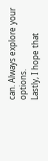can. Always explore your options.
Lastly, I hope that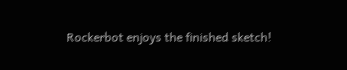Rockerbot enjoys the finished sketch!